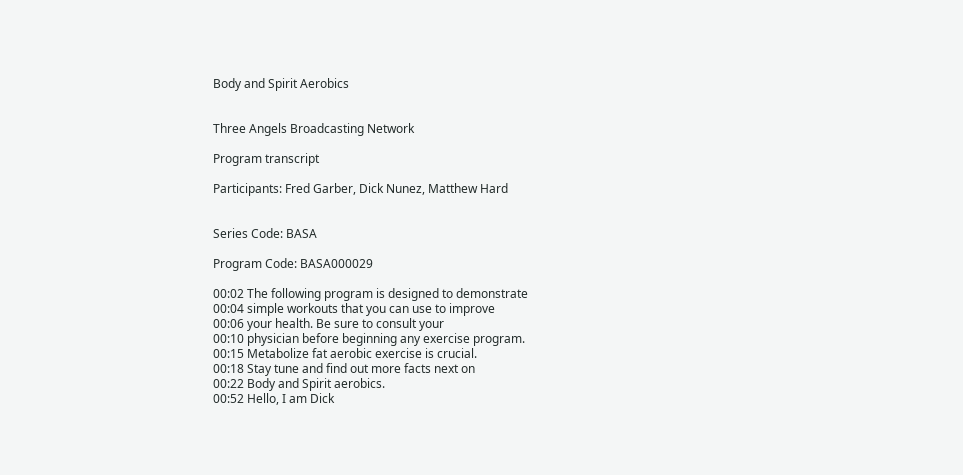Body and Spirit Aerobics


Three Angels Broadcasting Network

Program transcript

Participants: Fred Garber, Dick Nunez, Matthew Hard


Series Code: BASA

Program Code: BASA000029

00:02 The following program is designed to demonstrate
00:04 simple workouts that you can use to improve
00:06 your health. Be sure to consult your
00:10 physician before beginning any exercise program.
00:15 Metabolize fat aerobic exercise is crucial.
00:18 Stay tune and find out more facts next on
00:22 Body and Spirit aerobics.
00:52 Hello, I am Dick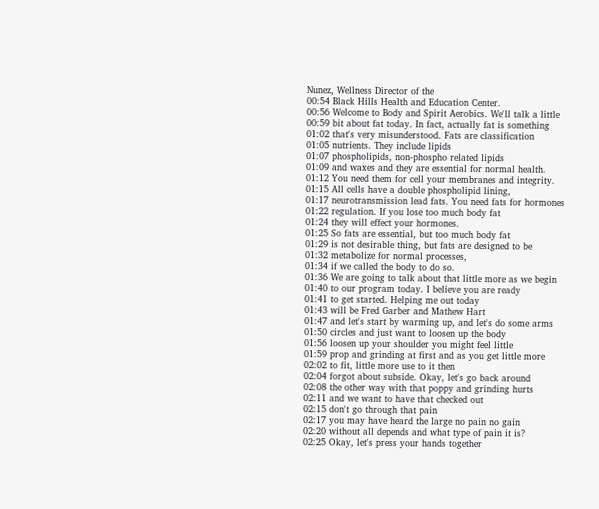Nunez, Wellness Director of the
00:54 Black Hills Health and Education Center.
00:56 Welcome to Body and Spirit Aerobics. We'll talk a little
00:59 bit about fat today. In fact, actually fat is something
01:02 that's very misunderstood. Fats are classification
01:05 nutrients. They include lipids
01:07 phospholipids, non-phospho related lipids
01:09 and waxes and they are essential for normal health.
01:12 You need them for cell your membranes and integrity.
01:15 All cells have a double phospholipid lining,
01:17 neurotransmission lead fats. You need fats for hormones
01:22 regulation. If you lose too much body fat
01:24 they will effect your hormones.
01:25 So fats are essential, but too much body fat
01:29 is not desirable thing, but fats are designed to be
01:32 metabolize for normal processes,
01:34 if we called the body to do so.
01:36 We are going to talk about that little more as we begin
01:40 to our program today. I believe you are ready
01:41 to get started. Helping me out today
01:43 will be Fred Garber and Mathew Hart
01:47 and let's start by warming up, and let's do some arms
01:50 circles and just want to loosen up the body
01:56 loosen up your shoulder you might feel little
01:59 prop and grinding at first and as you get little more
02:02 to fit, little more use to it then
02:04 forgot about subside. Okay, let's go back around
02:08 the other way with that poppy and grinding hurts
02:11 and we want to have that checked out
02:15 don't go through that pain
02:17 you may have heard the large no pain no gain
02:20 without all depends and what type of pain it is?
02:25 Okay, let's press your hands together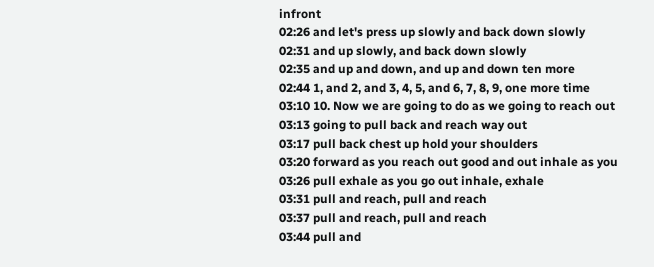infront
02:26 and let's press up slowly and back down slowly
02:31 and up slowly, and back down slowly
02:35 and up and down, and up and down ten more
02:44 1, and 2, and 3, 4, 5, and 6, 7, 8, 9, one more time
03:10 10. Now we are going to do as we going to reach out
03:13 going to pull back and reach way out
03:17 pull back chest up hold your shoulders
03:20 forward as you reach out good and out inhale as you
03:26 pull exhale as you go out inhale, exhale
03:31 pull and reach, pull and reach
03:37 pull and reach, pull and reach
03:44 pull and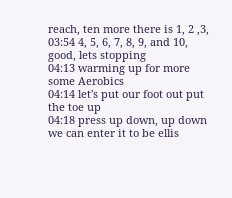reach, ten more there is 1, 2 ,3,
03:54 4, 5, 6, 7, 8, 9, and 10, good, lets stopping
04:13 warming up for more some Aerobics
04:14 let's put our foot out put the toe up
04:18 press up down, up down we can enter it to be ellis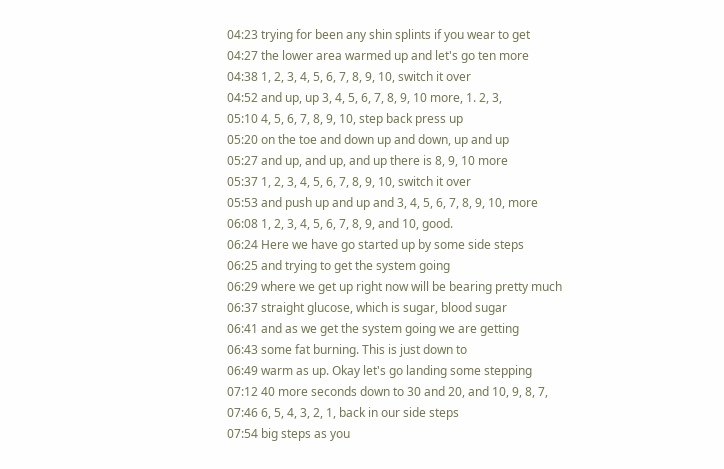04:23 trying for been any shin splints if you wear to get
04:27 the lower area warmed up and let's go ten more
04:38 1, 2, 3, 4, 5, 6, 7, 8, 9, 10, switch it over
04:52 and up, up 3, 4, 5, 6, 7, 8, 9, 10 more, 1. 2, 3,
05:10 4, 5, 6, 7, 8, 9, 10, step back press up
05:20 on the toe and down up and down, up and up
05:27 and up, and up, and up there is 8, 9, 10 more
05:37 1, 2, 3, 4, 5, 6, 7, 8, 9, 10, switch it over
05:53 and push up and up and 3, 4, 5, 6, 7, 8, 9, 10, more
06:08 1, 2, 3, 4, 5, 6, 7, 8, 9, and 10, good.
06:24 Here we have go started up by some side steps
06:25 and trying to get the system going
06:29 where we get up right now will be bearing pretty much
06:37 straight glucose, which is sugar, blood sugar
06:41 and as we get the system going we are getting
06:43 some fat burning. This is just down to
06:49 warm as up. Okay let's go landing some stepping
07:12 40 more seconds down to 30 and 20, and 10, 9, 8, 7,
07:46 6, 5, 4, 3, 2, 1, back in our side steps
07:54 big steps as you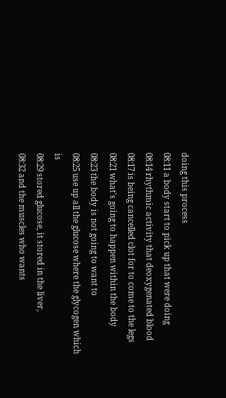doing this process
08:11 a body start to pick up that were doing
08:14 rhythmic activity that deoxygenated blood
08:17 is being cancelled clot for to come to the legs
08:21 what's going to happen within the body
08:23 the body is not going to want to
08:25 use up all the glucose where the glycogen which is
08:29 stored glucose, it stored in the liver,
08:32 and the muscles who wants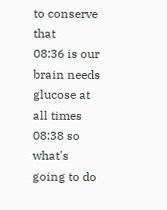to conserve that
08:36 is our brain needs glucose at all times
08:38 so what's going to do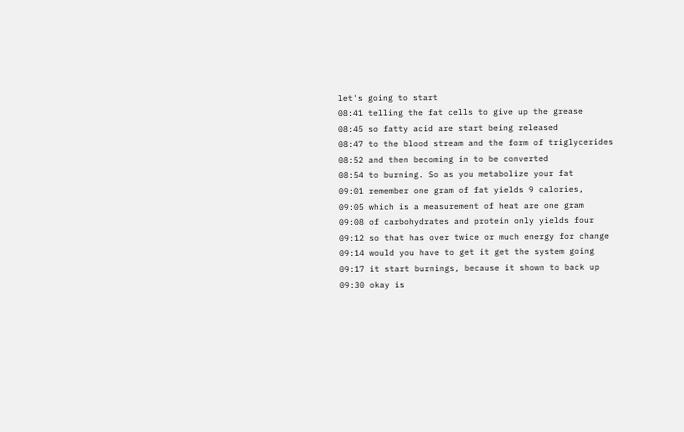let's going to start
08:41 telling the fat cells to give up the grease
08:45 so fatty acid are start being released
08:47 to the blood stream and the form of triglycerides
08:52 and then becoming in to be converted
08:54 to burning. So as you metabolize your fat
09:01 remember one gram of fat yields 9 calories,
09:05 which is a measurement of heat are one gram
09:08 of carbohydrates and protein only yields four
09:12 so that has over twice or much energy for change
09:14 would you have to get it get the system going
09:17 it start burnings, because it shown to back up
09:30 okay is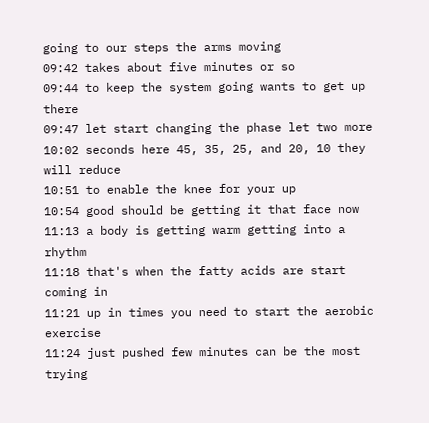going to our steps the arms moving
09:42 takes about five minutes or so
09:44 to keep the system going wants to get up there
09:47 let start changing the phase let two more
10:02 seconds here 45, 35, 25, and 20, 10 they will reduce
10:51 to enable the knee for your up
10:54 good should be getting it that face now
11:13 a body is getting warm getting into a rhythm
11:18 that's when the fatty acids are start coming in
11:21 up in times you need to start the aerobic exercise
11:24 just pushed few minutes can be the most trying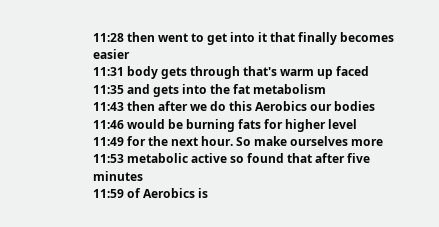11:28 then went to get into it that finally becomes easier
11:31 body gets through that's warm up faced
11:35 and gets into the fat metabolism
11:43 then after we do this Aerobics our bodies
11:46 would be burning fats for higher level
11:49 for the next hour. So make ourselves more
11:53 metabolic active so found that after five minutes
11:59 of Aerobics is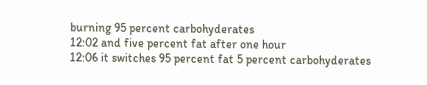burning 95 percent carbohyderates
12:02 and five percent fat after one hour
12:06 it switches 95 percent fat 5 percent carbohyderates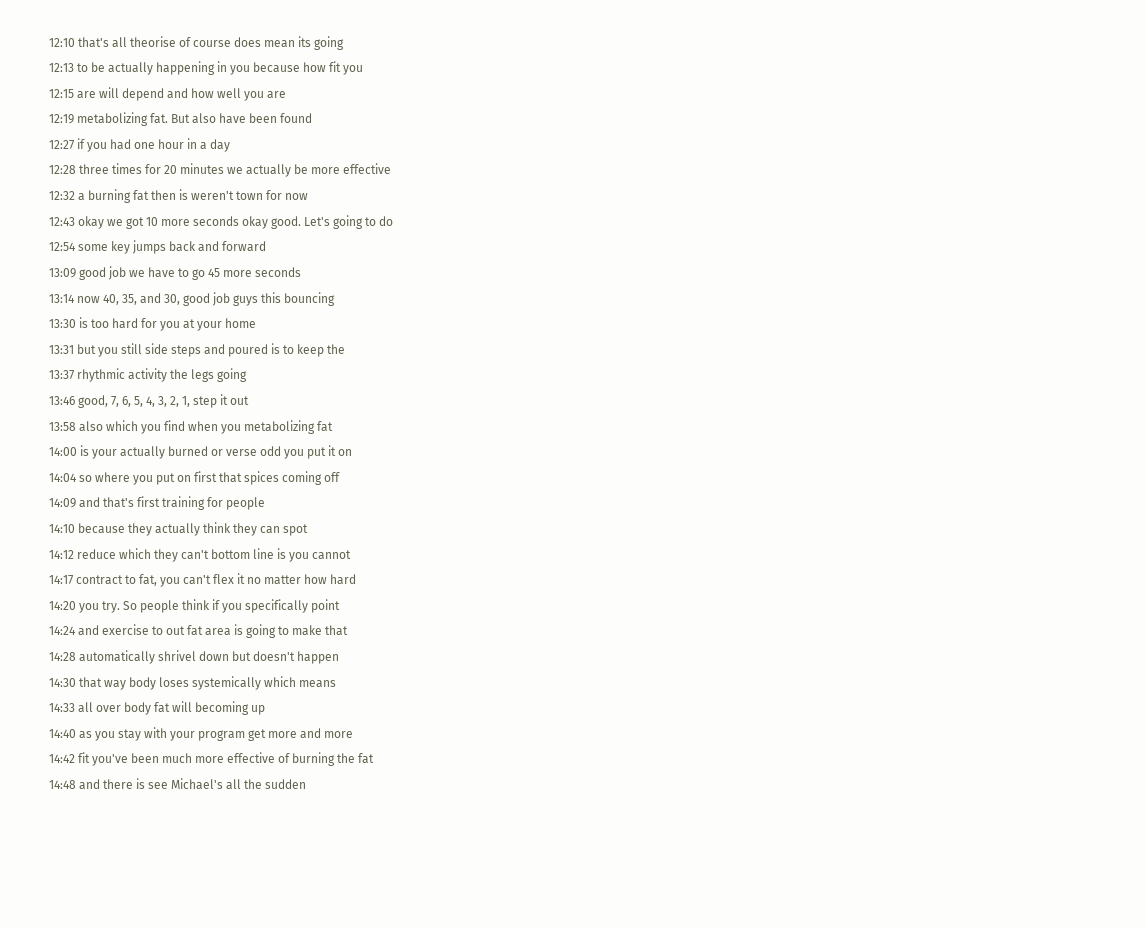12:10 that's all theorise of course does mean its going
12:13 to be actually happening in you because how fit you
12:15 are will depend and how well you are
12:19 metabolizing fat. But also have been found
12:27 if you had one hour in a day
12:28 three times for 20 minutes we actually be more effective
12:32 a burning fat then is weren't town for now
12:43 okay we got 10 more seconds okay good. Let's going to do
12:54 some key jumps back and forward
13:09 good job we have to go 45 more seconds
13:14 now 40, 35, and 30, good job guys this bouncing
13:30 is too hard for you at your home
13:31 but you still side steps and poured is to keep the
13:37 rhythmic activity the legs going
13:46 good, 7, 6, 5, 4, 3, 2, 1, step it out
13:58 also which you find when you metabolizing fat
14:00 is your actually burned or verse odd you put it on
14:04 so where you put on first that spices coming off
14:09 and that's first training for people
14:10 because they actually think they can spot
14:12 reduce which they can't bottom line is you cannot
14:17 contract to fat, you can't flex it no matter how hard
14:20 you try. So people think if you specifically point
14:24 and exercise to out fat area is going to make that
14:28 automatically shrivel down but doesn't happen
14:30 that way body loses systemically which means
14:33 all over body fat will becoming up
14:40 as you stay with your program get more and more
14:42 fit you've been much more effective of burning the fat
14:48 and there is see Michael's all the sudden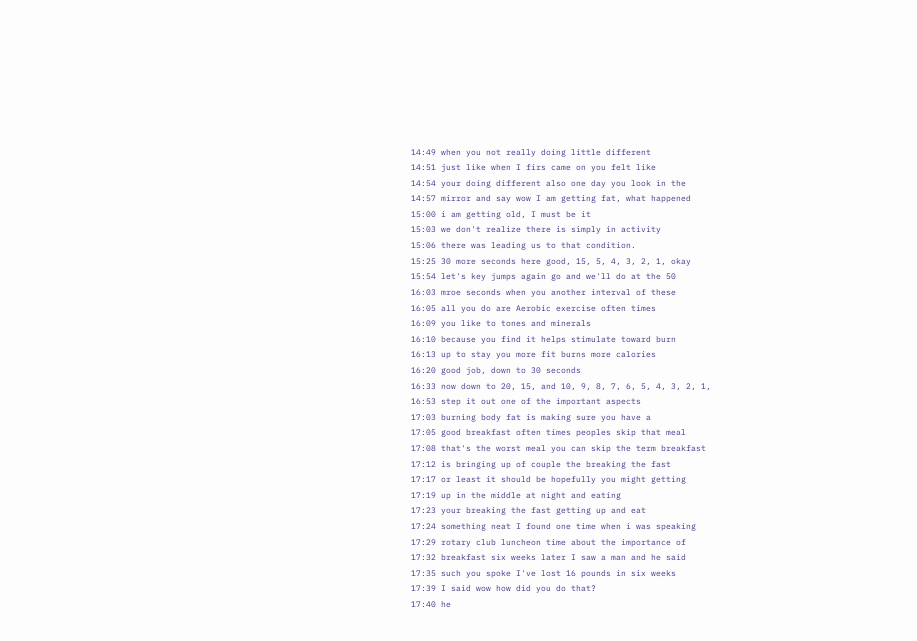14:49 when you not really doing little different
14:51 just like when I firs came on you felt like
14:54 your doing different also one day you look in the
14:57 mirror and say wow I am getting fat, what happened
15:00 i am getting old, I must be it
15:03 we don't realize there is simply in activity
15:06 there was leading us to that condition.
15:25 30 more seconds here good, 15, 5, 4, 3, 2, 1, okay
15:54 let's key jumps again go and we'll do at the 50
16:03 mroe seconds when you another interval of these
16:05 all you do are Aerobic exercise often times
16:09 you like to tones and minerals
16:10 because you find it helps stimulate toward burn
16:13 up to stay you more fit burns more calories
16:20 good job, down to 30 seconds
16:33 now down to 20, 15, and 10, 9, 8, 7, 6, 5, 4, 3, 2, 1,
16:53 step it out one of the important aspects
17:03 burning body fat is making sure you have a
17:05 good breakfast often times peoples skip that meal
17:08 that's the worst meal you can skip the term breakfast
17:12 is bringing up of couple the breaking the fast
17:17 or least it should be hopefully you might getting
17:19 up in the middle at night and eating
17:23 your breaking the fast getting up and eat
17:24 something neat I found one time when i was speaking
17:29 rotary club luncheon time about the importance of
17:32 breakfast six weeks later I saw a man and he said
17:35 such you spoke I've lost 16 pounds in six weeks
17:39 I said wow how did you do that?
17:40 he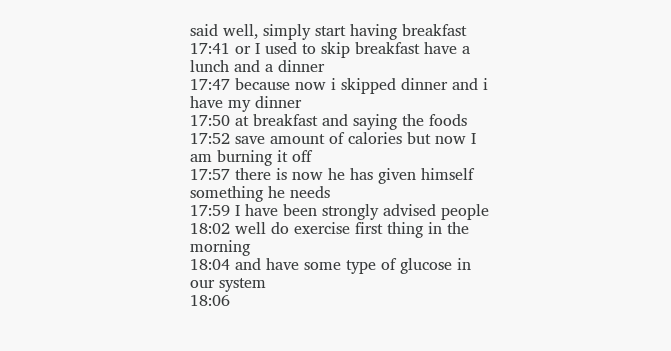said well, simply start having breakfast
17:41 or I used to skip breakfast have a lunch and a dinner
17:47 because now i skipped dinner and i have my dinner
17:50 at breakfast and saying the foods
17:52 save amount of calories but now I am burning it off
17:57 there is now he has given himself something he needs
17:59 I have been strongly advised people
18:02 well do exercise first thing in the morning
18:04 and have some type of glucose in our system
18:06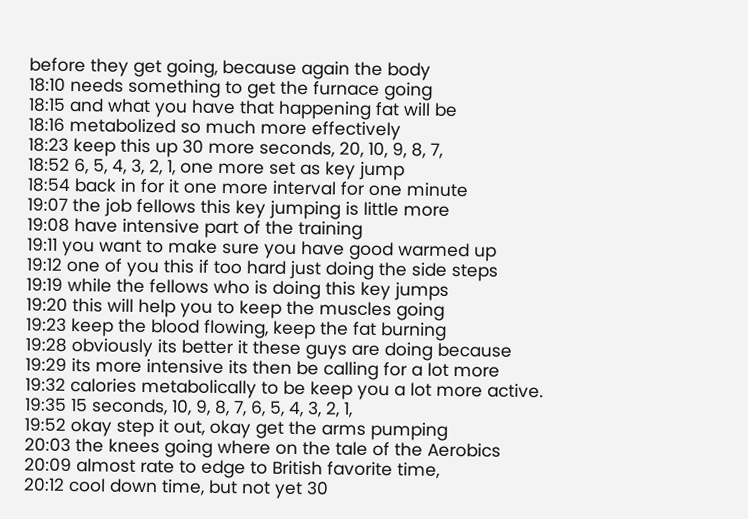before they get going, because again the body
18:10 needs something to get the furnace going
18:15 and what you have that happening fat will be
18:16 metabolized so much more effectively
18:23 keep this up 30 more seconds, 20, 10, 9, 8, 7,
18:52 6, 5, 4, 3, 2, 1, one more set as key jump
18:54 back in for it one more interval for one minute
19:07 the job fellows this key jumping is little more
19:08 have intensive part of the training
19:11 you want to make sure you have good warmed up
19:12 one of you this if too hard just doing the side steps
19:19 while the fellows who is doing this key jumps
19:20 this will help you to keep the muscles going
19:23 keep the blood flowing, keep the fat burning
19:28 obviously its better it these guys are doing because
19:29 its more intensive its then be calling for a lot more
19:32 calories metabolically to be keep you a lot more active.
19:35 15 seconds, 10, 9, 8, 7, 6, 5, 4, 3, 2, 1,
19:52 okay step it out, okay get the arms pumping
20:03 the knees going where on the tale of the Aerobics
20:09 almost rate to edge to British favorite time,
20:12 cool down time, but not yet 30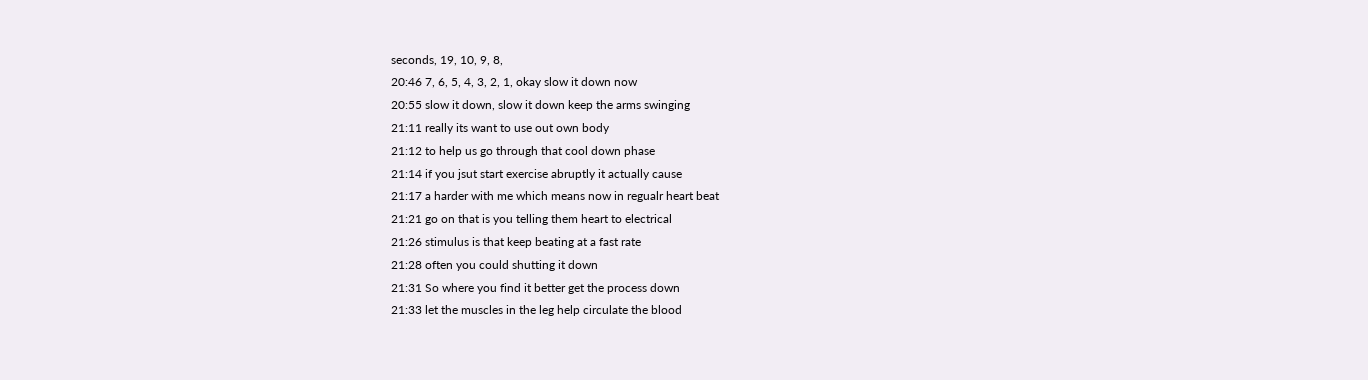seconds, 19, 10, 9, 8,
20:46 7, 6, 5, 4, 3, 2, 1, okay slow it down now
20:55 slow it down, slow it down keep the arms swinging
21:11 really its want to use out own body
21:12 to help us go through that cool down phase
21:14 if you jsut start exercise abruptly it actually cause
21:17 a harder with me which means now in regualr heart beat
21:21 go on that is you telling them heart to electrical
21:26 stimulus is that keep beating at a fast rate
21:28 often you could shutting it down
21:31 So where you find it better get the process down
21:33 let the muscles in the leg help circulate the blood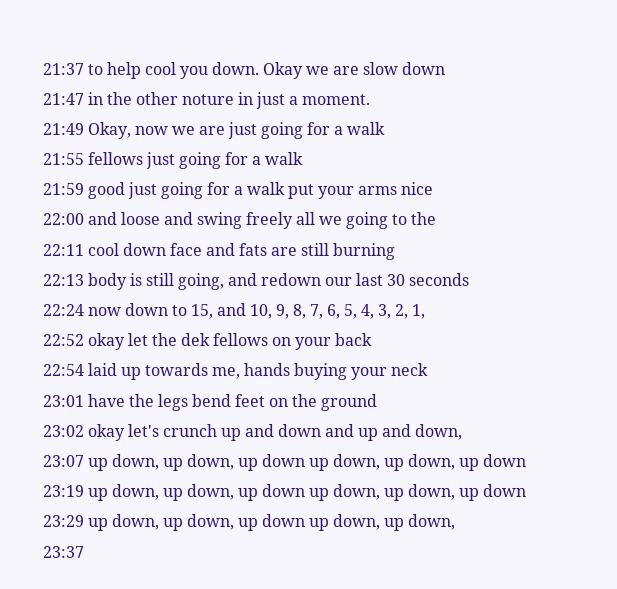21:37 to help cool you down. Okay we are slow down
21:47 in the other noture in just a moment.
21:49 Okay, now we are just going for a walk
21:55 fellows just going for a walk
21:59 good just going for a walk put your arms nice
22:00 and loose and swing freely all we going to the
22:11 cool down face and fats are still burning
22:13 body is still going, and redown our last 30 seconds
22:24 now down to 15, and 10, 9, 8, 7, 6, 5, 4, 3, 2, 1,
22:52 okay let the dek fellows on your back
22:54 laid up towards me, hands buying your neck
23:01 have the legs bend feet on the ground
23:02 okay let's crunch up and down and up and down,
23:07 up down, up down, up down up down, up down, up down
23:19 up down, up down, up down up down, up down, up down
23:29 up down, up down, up down up down, up down,
23:37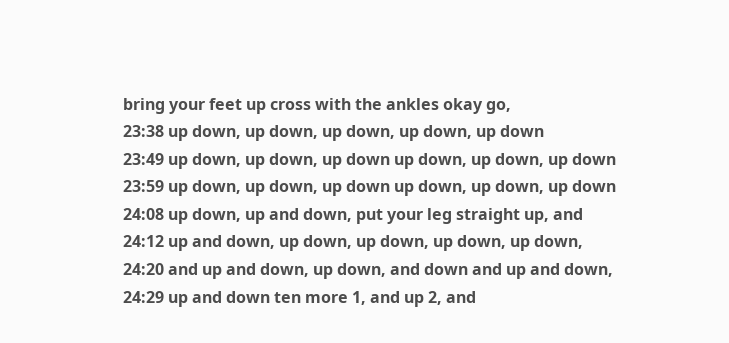bring your feet up cross with the ankles okay go,
23:38 up down, up down, up down, up down, up down
23:49 up down, up down, up down up down, up down, up down
23:59 up down, up down, up down up down, up down, up down
24:08 up down, up and down, put your leg straight up, and
24:12 up and down, up down, up down, up down, up down,
24:20 and up and down, up down, and down and up and down,
24:29 up and down ten more 1, and up 2, and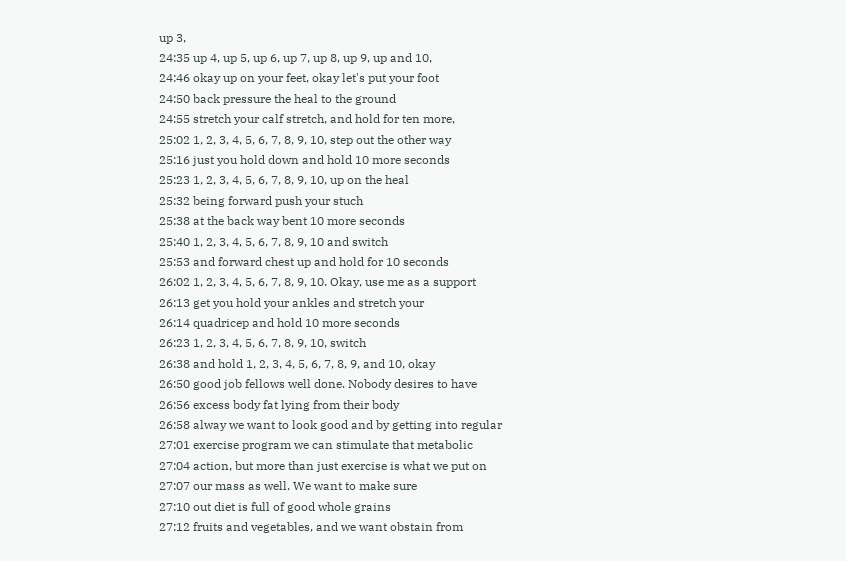up 3,
24:35 up 4, up 5, up 6, up 7, up 8, up 9, up and 10,
24:46 okay up on your feet, okay let's put your foot
24:50 back pressure the heal to the ground
24:55 stretch your calf stretch, and hold for ten more,
25:02 1, 2, 3, 4, 5, 6, 7, 8, 9, 10, step out the other way
25:16 just you hold down and hold 10 more seconds
25:23 1, 2, 3, 4, 5, 6, 7, 8, 9, 10, up on the heal
25:32 being forward push your stuch
25:38 at the back way bent 10 more seconds
25:40 1, 2, 3, 4, 5, 6, 7, 8, 9, 10 and switch
25:53 and forward chest up and hold for 10 seconds
26:02 1, 2, 3, 4, 5, 6, 7, 8, 9, 10. Okay, use me as a support
26:13 get you hold your ankles and stretch your
26:14 quadricep and hold 10 more seconds
26:23 1, 2, 3, 4, 5, 6, 7, 8, 9, 10, switch
26:38 and hold 1, 2, 3, 4, 5, 6, 7, 8, 9, and 10, okay
26:50 good job fellows well done. Nobody desires to have
26:56 excess body fat lying from their body
26:58 alway we want to look good and by getting into regular
27:01 exercise program we can stimulate that metabolic
27:04 action, but more than just exercise is what we put on
27:07 our mass as well. We want to make sure
27:10 out diet is full of good whole grains
27:12 fruits and vegetables, and we want obstain from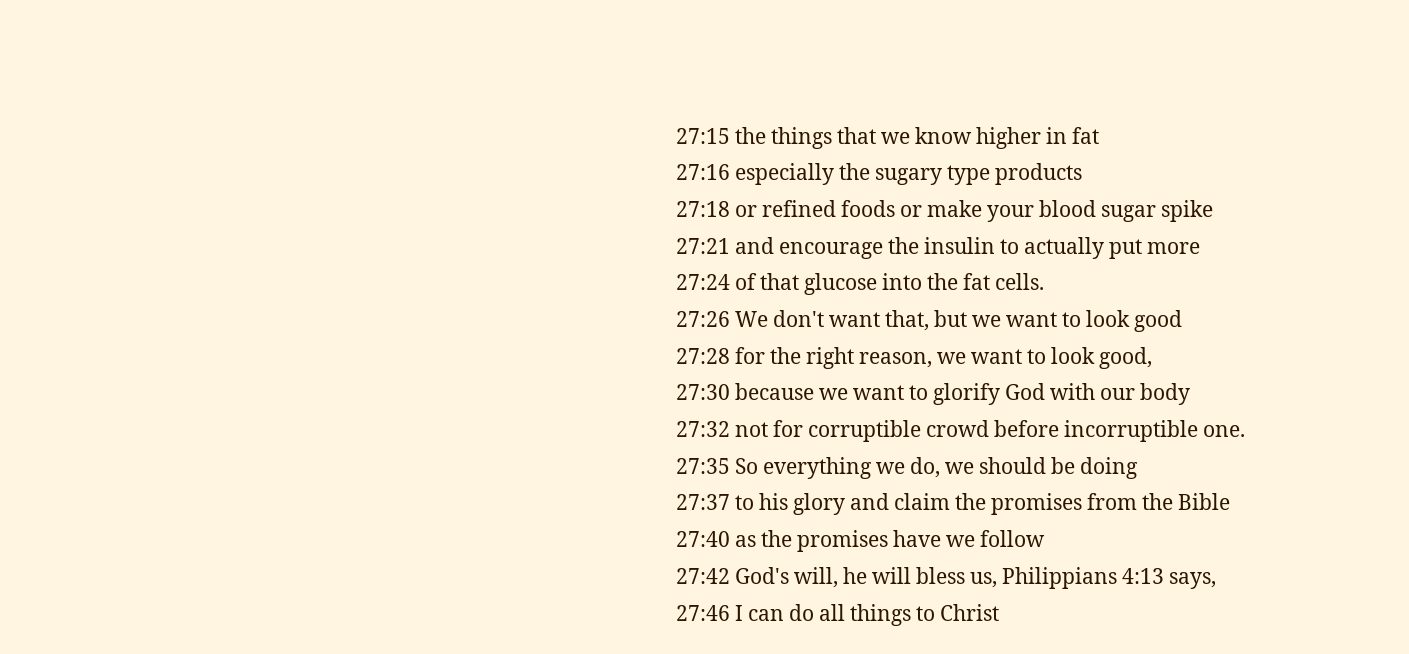27:15 the things that we know higher in fat
27:16 especially the sugary type products
27:18 or refined foods or make your blood sugar spike
27:21 and encourage the insulin to actually put more
27:24 of that glucose into the fat cells.
27:26 We don't want that, but we want to look good
27:28 for the right reason, we want to look good,
27:30 because we want to glorify God with our body
27:32 not for corruptible crowd before incorruptible one.
27:35 So everything we do, we should be doing
27:37 to his glory and claim the promises from the Bible
27:40 as the promises have we follow
27:42 God's will, he will bless us, Philippians 4:13 says,
27:46 I can do all things to Christ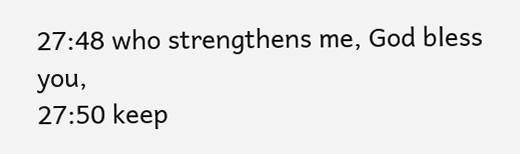27:48 who strengthens me, God bless you,
27:50 keep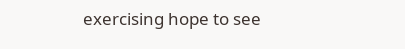exercising hope to see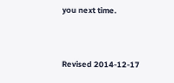you next time.


Revised 2014-12-17